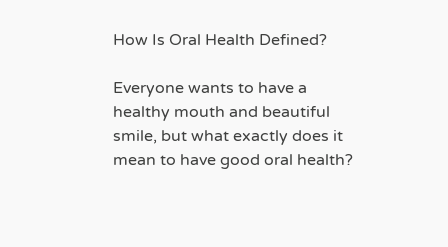How Is Oral Health Defined?

Everyone wants to have a healthy mouth and beautiful smile, but what exactly does it mean to have good oral health?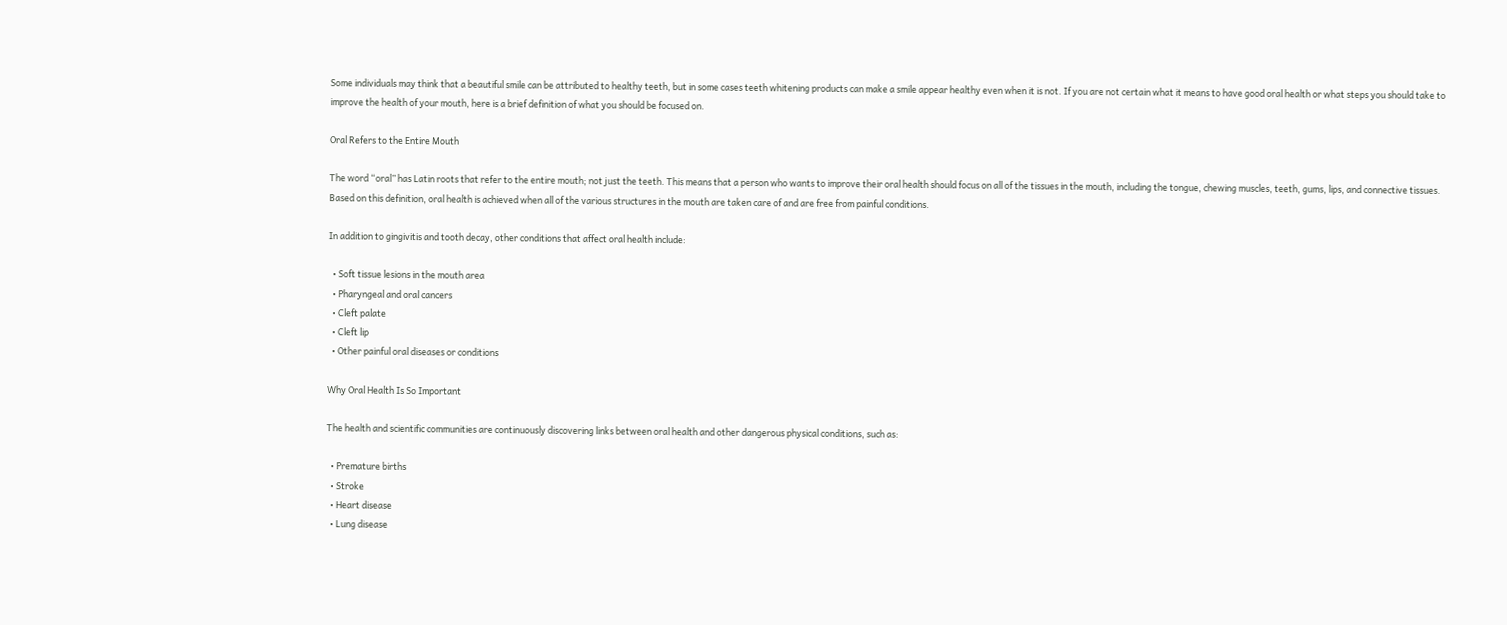Some individuals may think that a beautiful smile can be attributed to healthy teeth, but in some cases teeth whitening products can make a smile appear healthy even when it is not. If you are not certain what it means to have good oral health or what steps you should take to improve the health of your mouth, here is a brief definition of what you should be focused on.

Oral Refers to the Entire Mouth

The word “oral” has Latin roots that refer to the entire mouth; not just the teeth. This means that a person who wants to improve their oral health should focus on all of the tissues in the mouth, including the tongue, chewing muscles, teeth, gums, lips, and connective tissues. Based on this definition, oral health is achieved when all of the various structures in the mouth are taken care of and are free from painful conditions.

In addition to gingivitis and tooth decay, other conditions that affect oral health include:

  • Soft tissue lesions in the mouth area
  • Pharyngeal and oral cancers
  • Cleft palate
  • Cleft lip
  • Other painful oral diseases or conditions

Why Oral Health Is So Important

The health and scientific communities are continuously discovering links between oral health and other dangerous physical conditions, such as:

  • Premature births
  • Stroke
  • Heart disease
  • Lung disease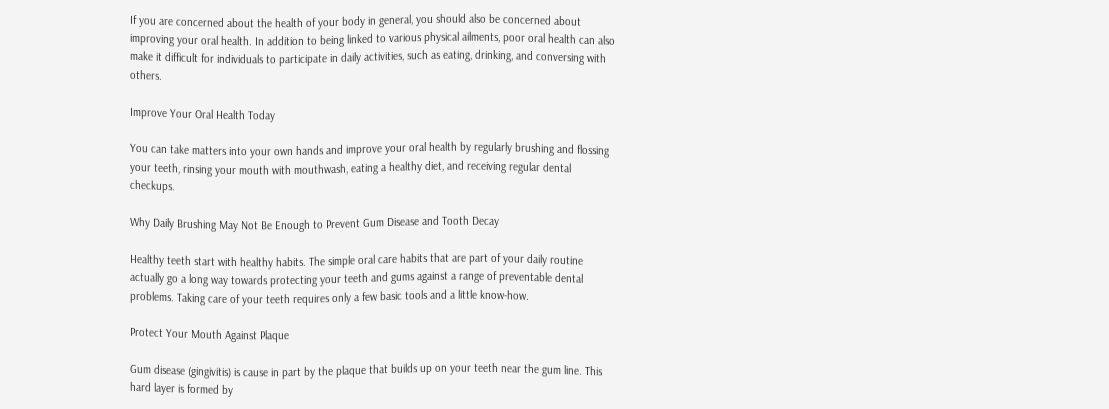If you are concerned about the health of your body in general, you should also be concerned about improving your oral health. In addition to being linked to various physical ailments, poor oral health can also make it difficult for individuals to participate in daily activities, such as eating, drinking, and conversing with others.

Improve Your Oral Health Today

You can take matters into your own hands and improve your oral health by regularly brushing and flossing your teeth, rinsing your mouth with mouthwash, eating a healthy diet, and receiving regular dental checkups.

Why Daily Brushing May Not Be Enough to Prevent Gum Disease and Tooth Decay

Healthy teeth start with healthy habits. The simple oral care habits that are part of your daily routine actually go a long way towards protecting your teeth and gums against a range of preventable dental problems. Taking care of your teeth requires only a few basic tools and a little know-how.

Protect Your Mouth Against Plaque

Gum disease (gingivitis) is cause in part by the plaque that builds up on your teeth near the gum line. This hard layer is formed by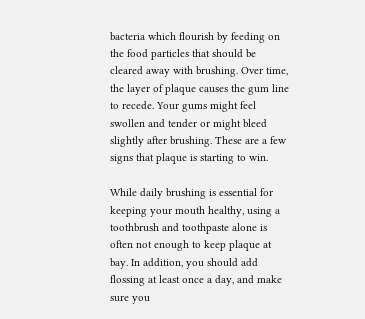bacteria which flourish by feeding on the food particles that should be cleared away with brushing. Over time, the layer of plaque causes the gum line to recede. Your gums might feel swollen and tender or might bleed slightly after brushing. These are a few signs that plaque is starting to win.

While daily brushing is essential for keeping your mouth healthy, using a toothbrush and toothpaste alone is often not enough to keep plaque at bay. In addition, you should add flossing at least once a day, and make sure you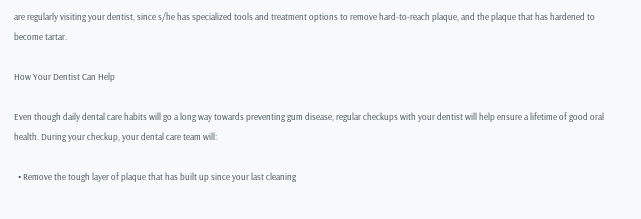are regularly visiting your dentist, since s/he has specialized tools and treatment options to remove hard-to-reach plaque, and the plaque that has hardened to become tartar.

How Your Dentist Can Help

Even though daily dental care habits will go a long way towards preventing gum disease, regular checkups with your dentist will help ensure a lifetime of good oral health. During your checkup, your dental care team will:

  • Remove the tough layer of plaque that has built up since your last cleaning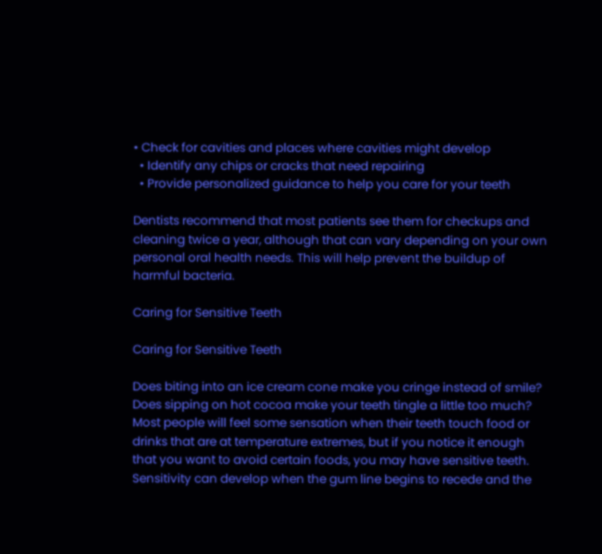• Check for cavities and places where cavities might develop
  • Identify any chips or cracks that need repairing
  • Provide personalized guidance to help you care for your teeth

Dentists recommend that most patients see them for checkups and cleaning twice a year, although that can vary depending on your own personal oral health needs. This will help prevent the buildup of harmful bacteria.

Caring for Sensitive Teeth

Caring for Sensitive Teeth

Does biting into an ice cream cone make you cringe instead of smile? Does sipping on hot cocoa make your teeth tingle a little too much? Most people will feel some sensation when their teeth touch food or drinks that are at temperature extremes, but if you notice it enough that you want to avoid certain foods, you may have sensitive teeth. Sensitivity can develop when the gum line begins to recede and the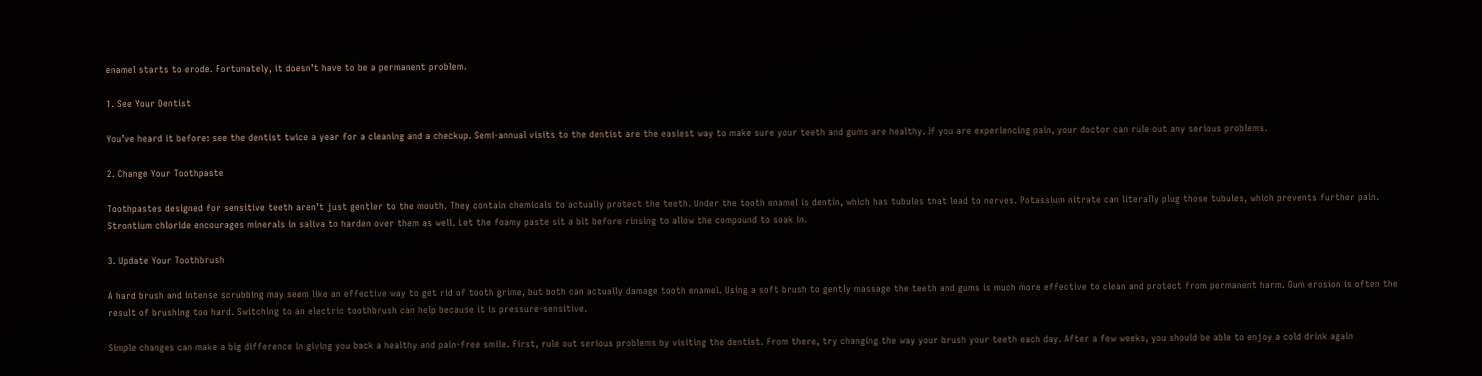enamel starts to erode. Fortunately, it doesn’t have to be a permanent problem.

1. See Your Dentist

You’ve heard it before: see the dentist twice a year for a cleaning and a checkup. Semi-annual visits to the dentist are the easiest way to make sure your teeth and gums are healthy. If you are experiencing pain, your doctor can rule out any serious problems.

2. Change Your Toothpaste

Toothpastes designed for sensitive teeth aren’t just gentler to the mouth. They contain chemicals to actually protect the teeth. Under the tooth enamel is dentin, which has tubules that lead to nerves. Potassium nitrate can literally plug those tubules, which prevents further pain. Strontium chloride encourages minerals in saliva to harden over them as well. Let the foamy paste sit a bit before rinsing to allow the compound to soak in.

3. Update Your Toothbrush

A hard brush and intense scrubbing may seem like an effective way to get rid of tooth grime, but both can actually damage tooth enamel. Using a soft brush to gently massage the teeth and gums is much more effective to clean and protect from permanent harm. Gum erosion is often the result of brushing too hard. Switching to an electric toothbrush can help because it is pressure-sensitive.

Simple changes can make a big difference in giving you back a healthy and pain-free smile. First, rule out serious problems by visiting the dentist. From there, try changing the way your brush your teeth each day. After a few weeks, you should be able to enjoy a cold drink again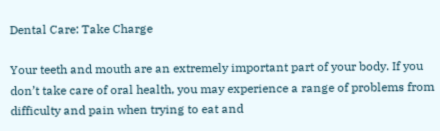Dental Care: Take Charge

Your teeth and mouth are an extremely important part of your body. If you don’t take care of oral health, you may experience a range of problems from difficulty and pain when trying to eat and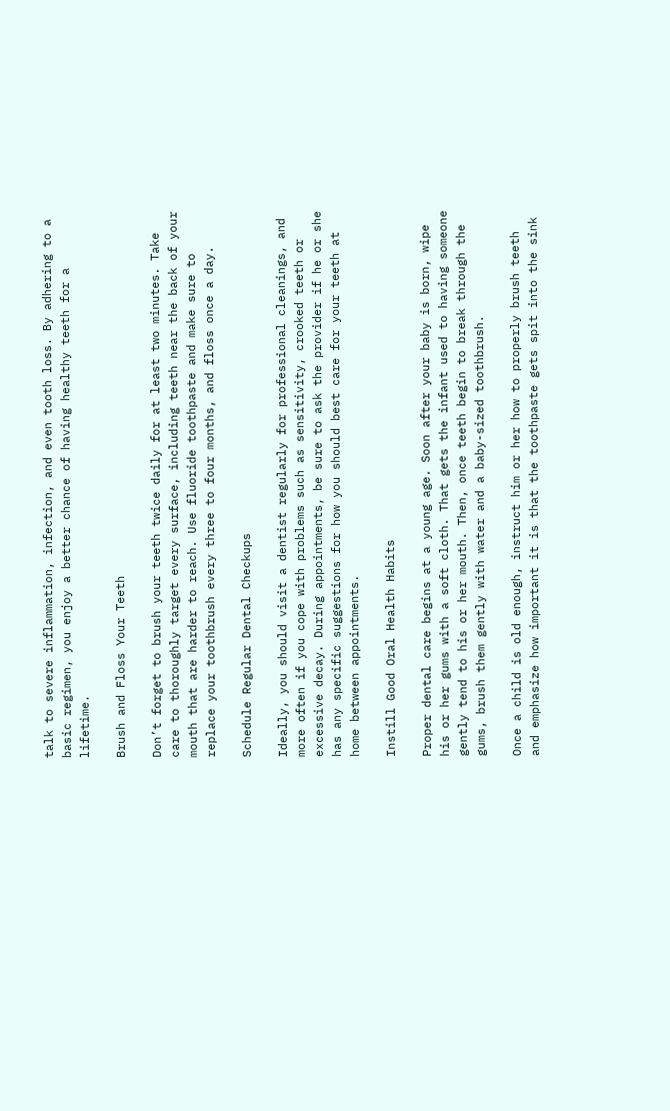talk to severe inflammation, infection, and even tooth loss. By adhering to a basic regimen, you enjoy a better chance of having healthy teeth for a lifetime.

Brush and Floss Your Teeth

Don’t forget to brush your teeth twice daily for at least two minutes. Take care to thoroughly target every surface, including teeth near the back of your mouth that are harder to reach. Use fluoride toothpaste and make sure to replace your toothbrush every three to four months, and floss once a day.

Schedule Regular Dental Checkups

Ideally, you should visit a dentist regularly for professional cleanings, and more often if you cope with problems such as sensitivity, crooked teeth or excessive decay. During appointments, be sure to ask the provider if he or she has any specific suggestions for how you should best care for your teeth at home between appointments.

Instill Good Oral Health Habits

Proper dental care begins at a young age. Soon after your baby is born, wipe his or her gums with a soft cloth. That gets the infant used to having someone gently tend to his or her mouth. Then, once teeth begin to break through the gums, brush them gently with water and a baby-sized toothbrush.

Once a child is old enough, instruct him or her how to properly brush teeth and emphasize how important it is that the toothpaste gets spit into the sink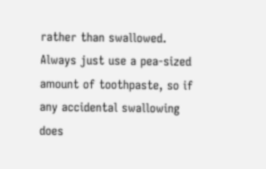rather than swallowed. Always just use a pea-sized amount of toothpaste, so if any accidental swallowing does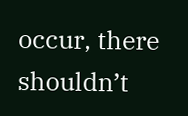occur, there shouldn’t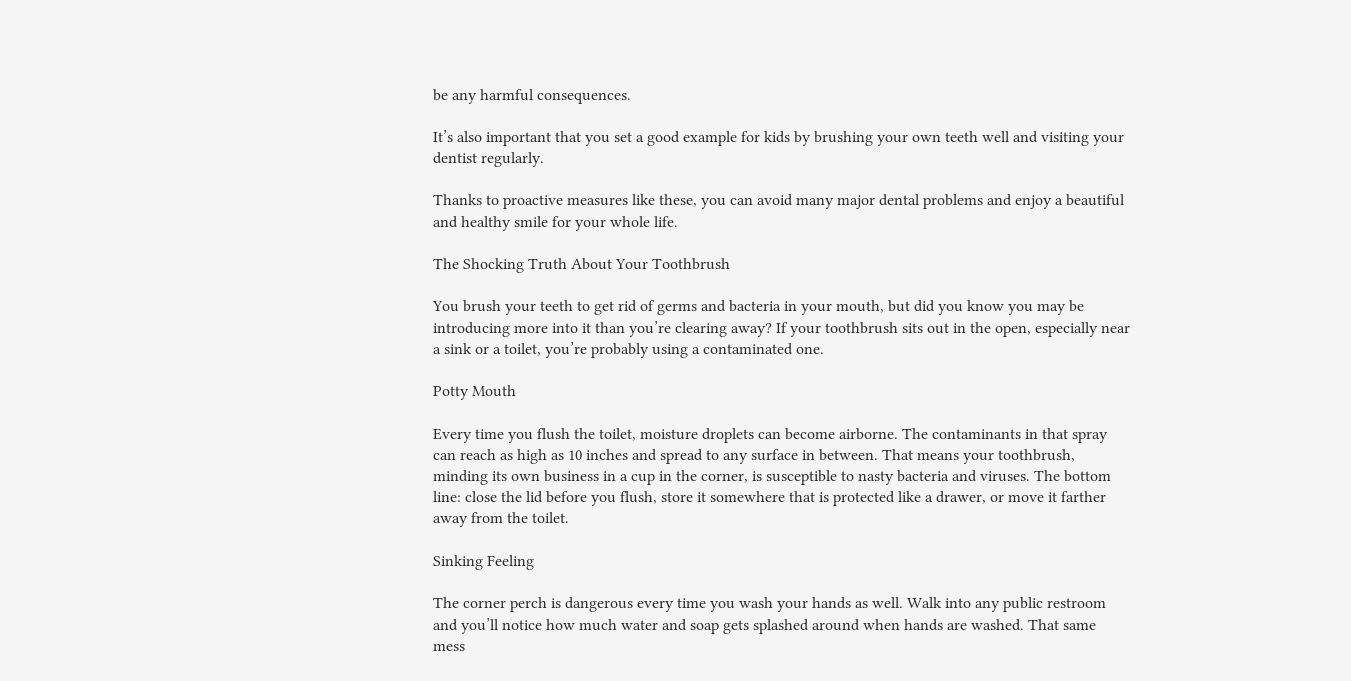be any harmful consequences.

It’s also important that you set a good example for kids by brushing your own teeth well and visiting your dentist regularly.

Thanks to proactive measures like these, you can avoid many major dental problems and enjoy a beautiful and healthy smile for your whole life.

The Shocking Truth About Your Toothbrush

You brush your teeth to get rid of germs and bacteria in your mouth, but did you know you may be introducing more into it than you’re clearing away? If your toothbrush sits out in the open, especially near a sink or a toilet, you’re probably using a contaminated one.

Potty Mouth

Every time you flush the toilet, moisture droplets can become airborne. The contaminants in that spray can reach as high as 10 inches and spread to any surface in between. That means your toothbrush, minding its own business in a cup in the corner, is susceptible to nasty bacteria and viruses. The bottom line: close the lid before you flush, store it somewhere that is protected like a drawer, or move it farther away from the toilet.

Sinking Feeling

The corner perch is dangerous every time you wash your hands as well. Walk into any public restroom and you’ll notice how much water and soap gets splashed around when hands are washed. That same mess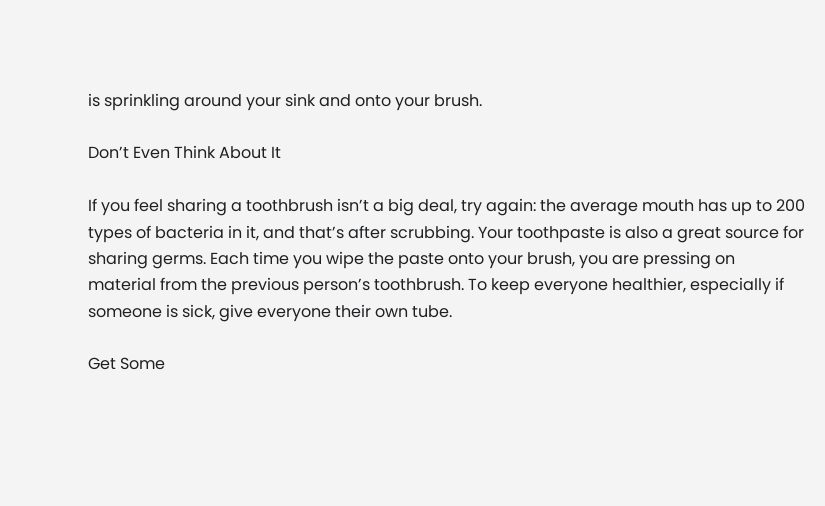is sprinkling around your sink and onto your brush.

Don’t Even Think About It

If you feel sharing a toothbrush isn’t a big deal, try again: the average mouth has up to 200 types of bacteria in it, and that’s after scrubbing. Your toothpaste is also a great source for sharing germs. Each time you wipe the paste onto your brush, you are pressing on material from the previous person’s toothbrush. To keep everyone healthier, especially if someone is sick, give everyone their own tube.

Get Some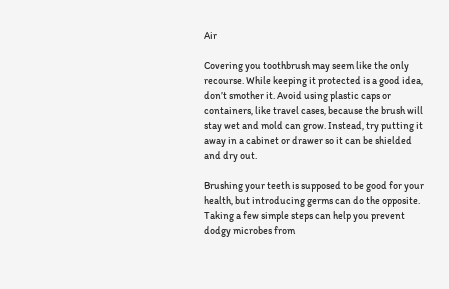Air

Covering you toothbrush may seem like the only recourse. While keeping it protected is a good idea, don’t smother it. Avoid using plastic caps or containers, like travel cases, because the brush will stay wet and mold can grow. Instead, try putting it away in a cabinet or drawer so it can be shielded and dry out.

Brushing your teeth is supposed to be good for your health, but introducing germs can do the opposite. Taking a few simple steps can help you prevent dodgy microbes from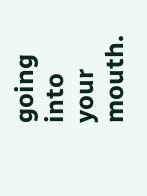going into your mouth.